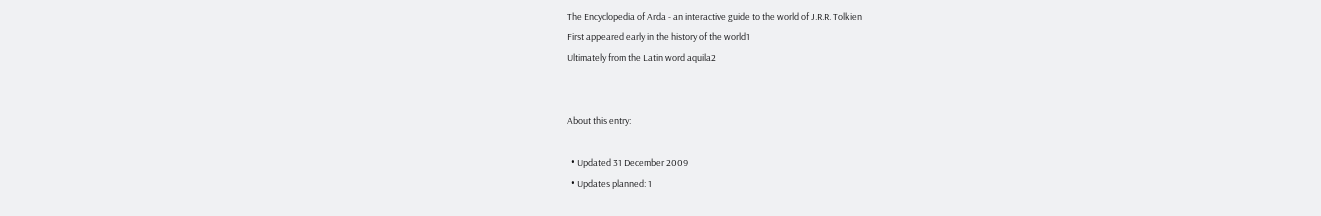The Encyclopedia of Arda - an interactive guide to the world of J.R.R. Tolkien
First appeared early in the history of the world1
Ultimately from the Latin word aquila2


About this entry:

  • Updated 31 December 2009
  • Updates planned: 1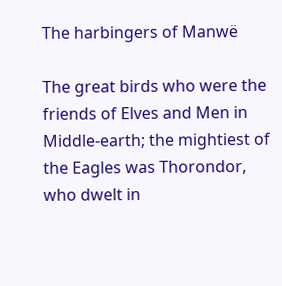The harbingers of Manwë

The great birds who were the friends of Elves and Men in Middle-earth; the mightiest of the Eagles was Thorondor, who dwelt in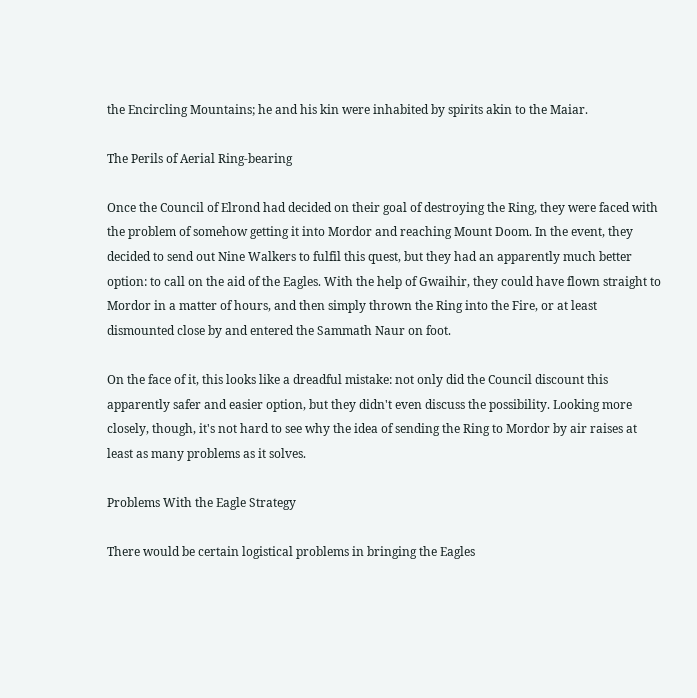the Encircling Mountains; he and his kin were inhabited by spirits akin to the Maiar.

The Perils of Aerial Ring-bearing

Once the Council of Elrond had decided on their goal of destroying the Ring, they were faced with the problem of somehow getting it into Mordor and reaching Mount Doom. In the event, they decided to send out Nine Walkers to fulfil this quest, but they had an apparently much better option: to call on the aid of the Eagles. With the help of Gwaihir, they could have flown straight to Mordor in a matter of hours, and then simply thrown the Ring into the Fire, or at least dismounted close by and entered the Sammath Naur on foot.

On the face of it, this looks like a dreadful mistake: not only did the Council discount this apparently safer and easier option, but they didn't even discuss the possibility. Looking more closely, though, it's not hard to see why the idea of sending the Ring to Mordor by air raises at least as many problems as it solves.

Problems With the Eagle Strategy

There would be certain logistical problems in bringing the Eagles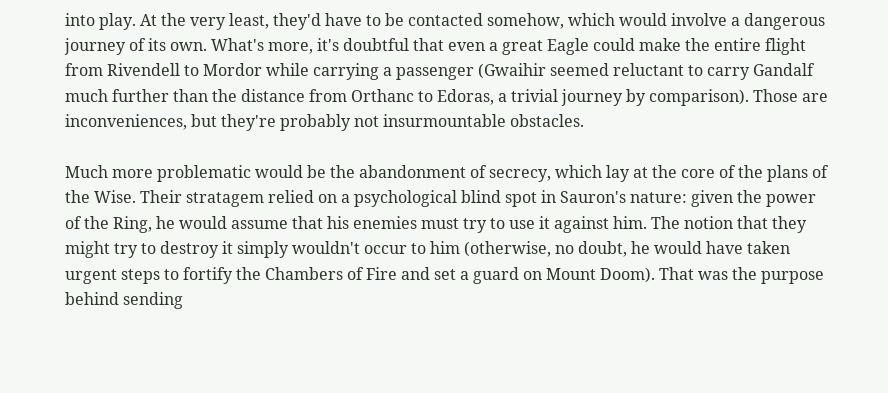into play. At the very least, they'd have to be contacted somehow, which would involve a dangerous journey of its own. What's more, it's doubtful that even a great Eagle could make the entire flight from Rivendell to Mordor while carrying a passenger (Gwaihir seemed reluctant to carry Gandalf much further than the distance from Orthanc to Edoras, a trivial journey by comparison). Those are inconveniences, but they're probably not insurmountable obstacles.

Much more problematic would be the abandonment of secrecy, which lay at the core of the plans of the Wise. Their stratagem relied on a psychological blind spot in Sauron's nature: given the power of the Ring, he would assume that his enemies must try to use it against him. The notion that they might try to destroy it simply wouldn't occur to him (otherwise, no doubt, he would have taken urgent steps to fortify the Chambers of Fire and set a guard on Mount Doom). That was the purpose behind sending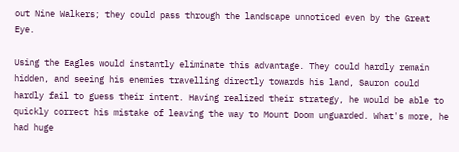out Nine Walkers; they could pass through the landscape unnoticed even by the Great Eye.

Using the Eagles would instantly eliminate this advantage. They could hardly remain hidden, and seeing his enemies travelling directly towards his land, Sauron could hardly fail to guess their intent. Having realized their strategy, he would be able to quickly correct his mistake of leaving the way to Mount Doom unguarded. What's more, he had huge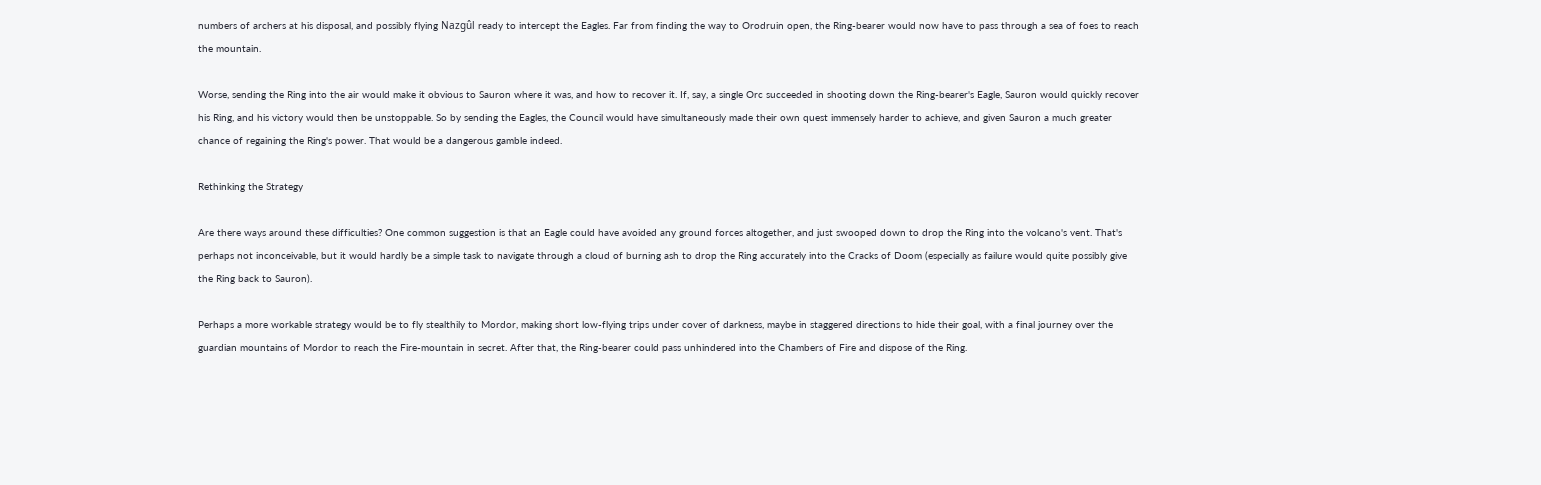numbers of archers at his disposal, and possibly flying Nazgûl ready to intercept the Eagles. Far from finding the way to Orodruin open, the Ring-bearer would now have to pass through a sea of foes to reach the mountain.

Worse, sending the Ring into the air would make it obvious to Sauron where it was, and how to recover it. If, say, a single Orc succeeded in shooting down the Ring-bearer's Eagle, Sauron would quickly recover his Ring, and his victory would then be unstoppable. So by sending the Eagles, the Council would have simultaneously made their own quest immensely harder to achieve, and given Sauron a much greater chance of regaining the Ring's power. That would be a dangerous gamble indeed.

Rethinking the Strategy

Are there ways around these difficulties? One common suggestion is that an Eagle could have avoided any ground forces altogether, and just swooped down to drop the Ring into the volcano's vent. That's perhaps not inconceivable, but it would hardly be a simple task to navigate through a cloud of burning ash to drop the Ring accurately into the Cracks of Doom (especially as failure would quite possibly give the Ring back to Sauron).

Perhaps a more workable strategy would be to fly stealthily to Mordor, making short low-flying trips under cover of darkness, maybe in staggered directions to hide their goal, with a final journey over the guardian mountains of Mordor to reach the Fire-mountain in secret. After that, the Ring-bearer could pass unhindered into the Chambers of Fire and dispose of the Ring.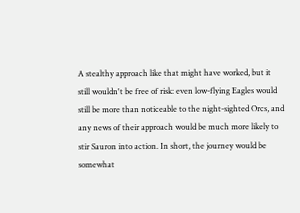A stealthy approach like that might have worked, but it still wouldn't be free of risk: even low-flying Eagles would still be more than noticeable to the night-sighted Orcs, and any news of their approach would be much more likely to stir Sauron into action. In short, the journey would be somewhat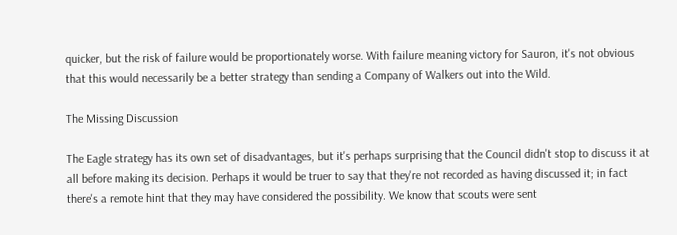quicker, but the risk of failure would be proportionately worse. With failure meaning victory for Sauron, it's not obvious that this would necessarily be a better strategy than sending a Company of Walkers out into the Wild.

The Missing Discussion

The Eagle strategy has its own set of disadvantages, but it's perhaps surprising that the Council didn't stop to discuss it at all before making its decision. Perhaps it would be truer to say that they're not recorded as having discussed it; in fact there's a remote hint that they may have considered the possibility. We know that scouts were sent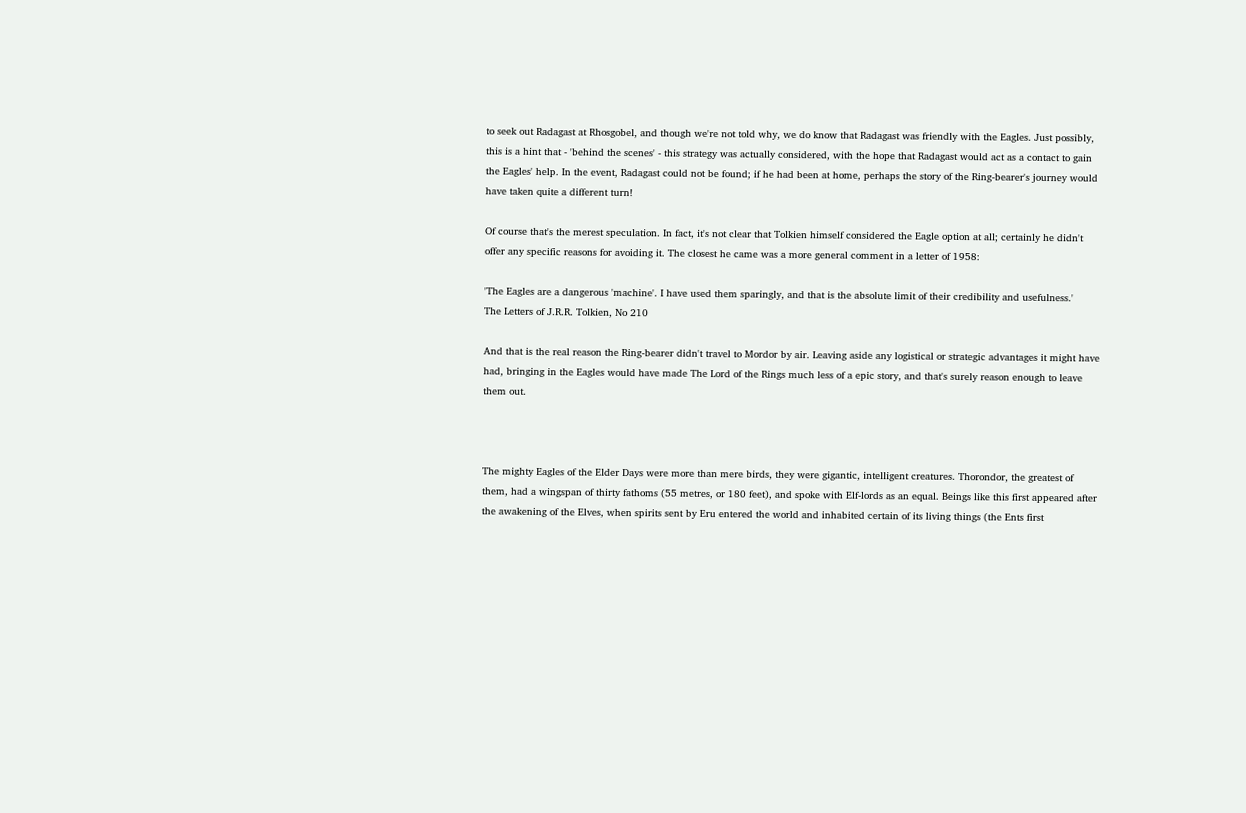to seek out Radagast at Rhosgobel, and though we're not told why, we do know that Radagast was friendly with the Eagles. Just possibly, this is a hint that - 'behind the scenes' - this strategy was actually considered, with the hope that Radagast would act as a contact to gain the Eagles' help. In the event, Radagast could not be found; if he had been at home, perhaps the story of the Ring-bearer's journey would have taken quite a different turn!

Of course that's the merest speculation. In fact, it's not clear that Tolkien himself considered the Eagle option at all; certainly he didn't offer any specific reasons for avoiding it. The closest he came was a more general comment in a letter of 1958:

'The Eagles are a dangerous 'machine'. I have used them sparingly, and that is the absolute limit of their credibility and usefulness.'
The Letters of J.R.R. Tolkien, No 210

And that is the real reason the Ring-bearer didn't travel to Mordor by air. Leaving aside any logistical or strategic advantages it might have had, bringing in the Eagles would have made The Lord of the Rings much less of a epic story, and that's surely reason enough to leave them out.



The mighty Eagles of the Elder Days were more than mere birds, they were gigantic, intelligent creatures. Thorondor, the greatest of them, had a wingspan of thirty fathoms (55 metres, or 180 feet), and spoke with Elf-lords as an equal. Beings like this first appeared after the awakening of the Elves, when spirits sent by Eru entered the world and inhabited certain of its living things (the Ents first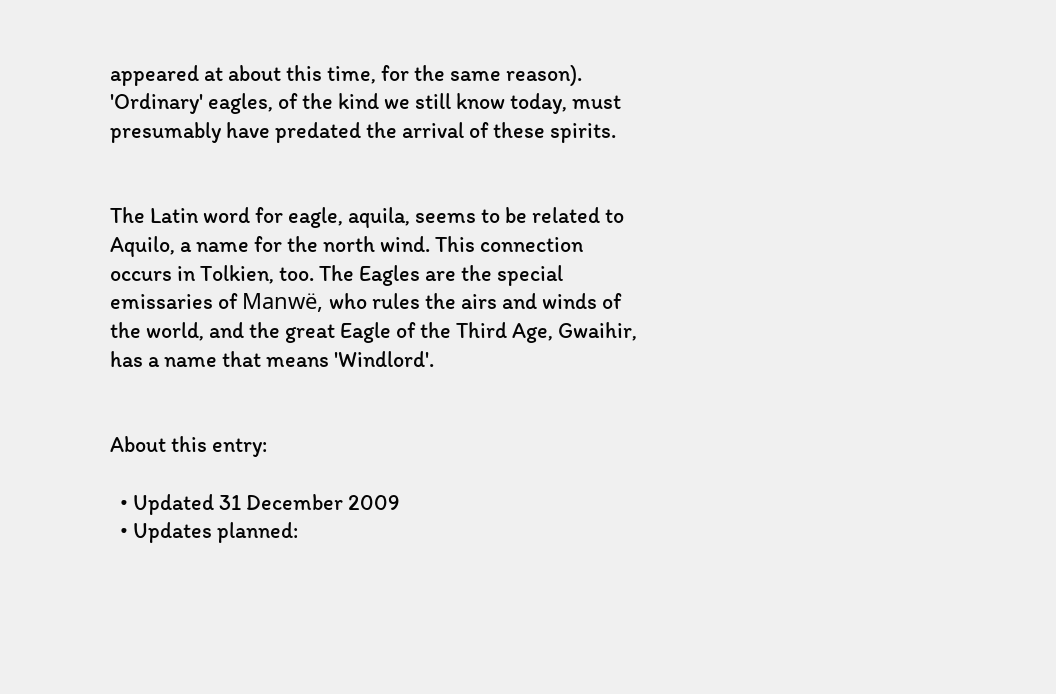appeared at about this time, for the same reason). 'Ordinary' eagles, of the kind we still know today, must presumably have predated the arrival of these spirits.


The Latin word for eagle, aquila, seems to be related to Aquilo, a name for the north wind. This connection occurs in Tolkien, too. The Eagles are the special emissaries of Manwë, who rules the airs and winds of the world, and the great Eagle of the Third Age, Gwaihir, has a name that means 'Windlord'.


About this entry:

  • Updated 31 December 2009
  • Updates planned: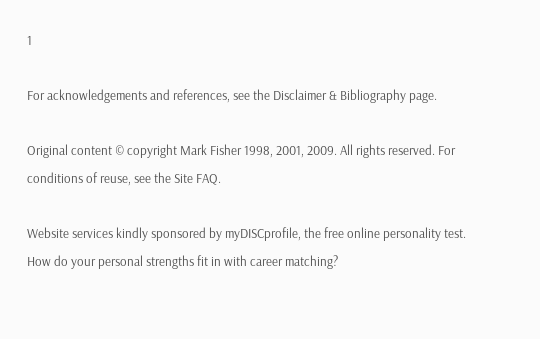1

For acknowledgements and references, see the Disclaimer & Bibliography page.

Original content © copyright Mark Fisher 1998, 2001, 2009. All rights reserved. For conditions of reuse, see the Site FAQ.

Website services kindly sponsored by myDISCprofile, the free online personality test.
How do your personal strengths fit in with career matching?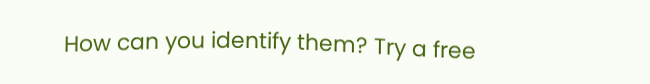How can you identify them? Try a free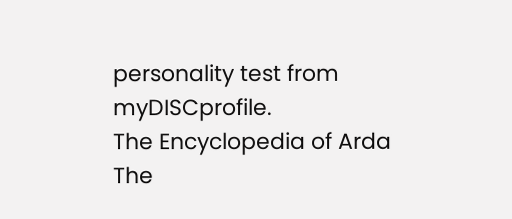personality test from myDISCprofile.
The Encyclopedia of Arda
The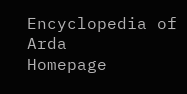Encyclopedia of Arda
Homepage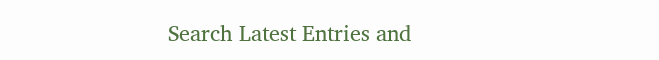Search Latest Entries and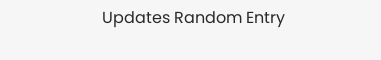Updates Random Entry